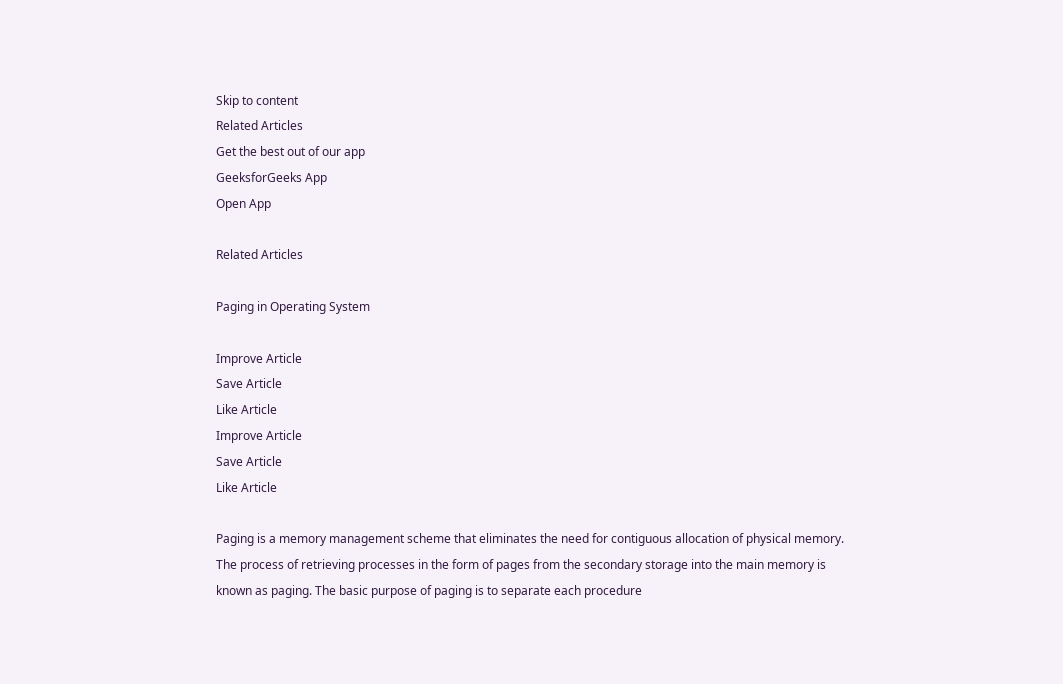Skip to content
Related Articles
Get the best out of our app
GeeksforGeeks App
Open App

Related Articles

Paging in Operating System

Improve Article
Save Article
Like Article
Improve Article
Save Article
Like Article

Paging is a memory management scheme that eliminates the need for contiguous allocation of physical memory. The process of retrieving processes in the form of pages from the secondary storage into the main memory is known as paging. The basic purpose of paging is to separate each procedure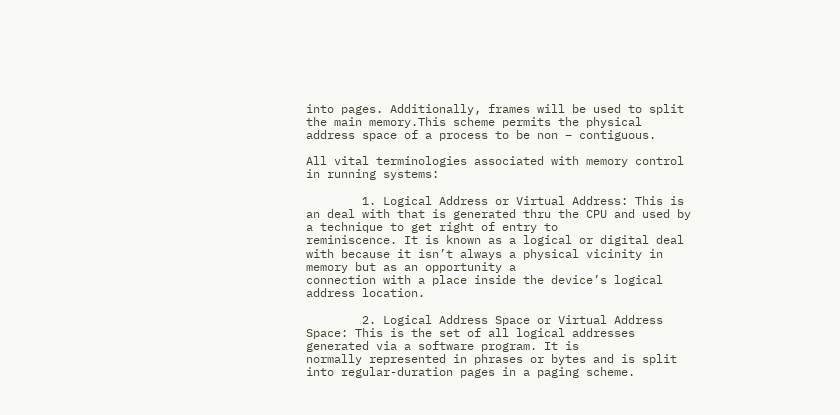into pages. Additionally, frames will be used to split the main memory.This scheme permits the physical address space of a process to be non – contiguous.

All vital terminologies associated with memory control in running systems:

        1. Logical Address or Virtual Address: This is an deal with that is generated thru the CPU and used by a technique to get right of entry to                 reminiscence. It is known as a logical or digital deal with because it isn’t always a physical vicinity in memory but as an opportunity a                        connection with a place inside the device’s logical address location.

        2. Logical Address Space or Virtual Address Space: This is the set of all logical addresses generated via a software program. It is                          normally represented in phrases or bytes and is split into regular-duration pages in a paging scheme.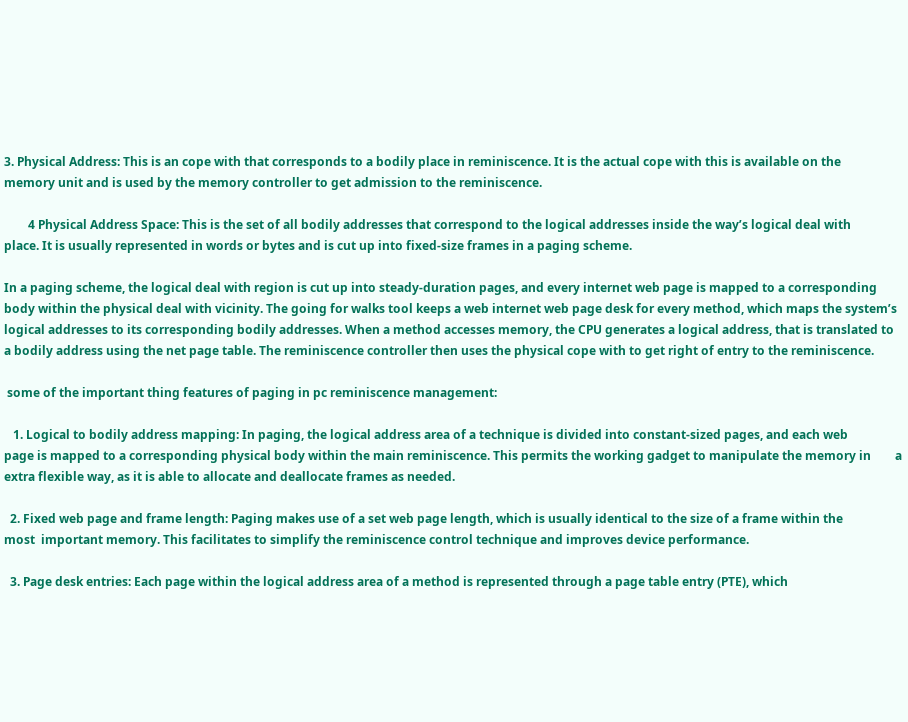3. Physical Address: This is an cope with that corresponds to a bodily place in reminiscence. It is the actual cope with this is available on the            memory unit and is used by the memory controller to get admission to the reminiscence.

        4 Physical Address Space: This is the set of all bodily addresses that correspond to the logical addresses inside the way’s logical deal with               place. It is usually represented in words or bytes and is cut up into fixed-size frames in a paging scheme.

In a paging scheme, the logical deal with region is cut up into steady-duration pages, and every internet web page is mapped to a corresponding body within the physical deal with vicinity. The going for walks tool keeps a web internet web page desk for every method, which maps the system’s logical addresses to its corresponding bodily addresses. When a method accesses memory, the CPU generates a logical address, that is translated to a bodily address using the net page table. The reminiscence controller then uses the physical cope with to get right of entry to the reminiscence.

 some of the important thing features of paging in pc reminiscence management:

   1. Logical to bodily address mapping: In paging, the logical address area of a technique is divided into constant-sized pages, and each web           page is mapped to a corresponding physical body within the main reminiscence. This permits the working gadget to manipulate the memory in        a  extra flexible way, as it is able to allocate and deallocate frames as needed.

  2. Fixed web page and frame length: Paging makes use of a set web page length, which is usually identical to the size of a frame within the            most  important memory. This facilitates to simplify the reminiscence control technique and improves device performance.

  3. Page desk entries: Each page within the logical address area of a method is represented through a page table entry (PTE), which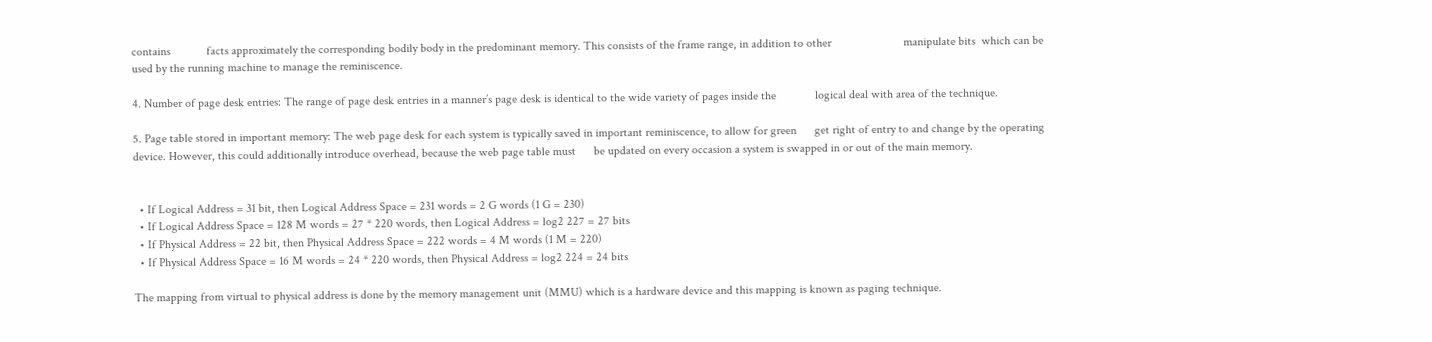contains            facts approximately the corresponding bodily body in the predominant memory. This consists of the frame range, in addition to other                        manipulate bits  which can be used by the running machine to manage the reminiscence.

4. Number of page desk entries: The range of page desk entries in a manner’s page desk is identical to the wide variety of pages inside the             logical deal with area of the technique.

5. Page table stored in important memory: The web page desk for each system is typically saved in important reminiscence, to allow for green      get right of entry to and change by the operating device. However, this could additionally introduce overhead, because the web page table must      be updated on every occasion a system is swapped in or out of the main memory.


  • If Logical Address = 31 bit, then Logical Address Space = 231 words = 2 G words (1 G = 230)
  • If Logical Address Space = 128 M words = 27 * 220 words, then Logical Address = log2 227 = 27 bits
  • If Physical Address = 22 bit, then Physical Address Space = 222 words = 4 M words (1 M = 220)
  • If Physical Address Space = 16 M words = 24 * 220 words, then Physical Address = log2 224 = 24 bits

The mapping from virtual to physical address is done by the memory management unit (MMU) which is a hardware device and this mapping is known as paging technique.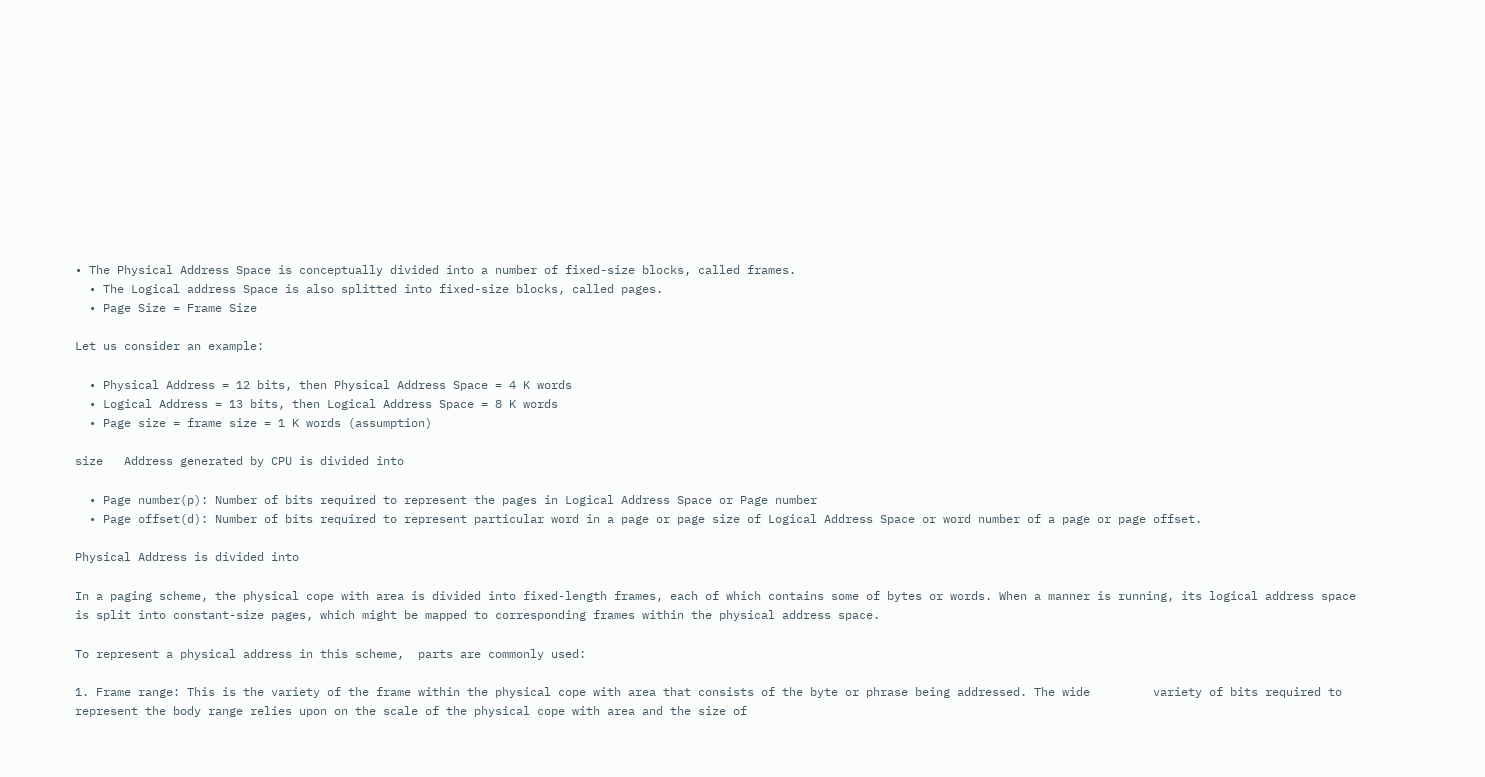• The Physical Address Space is conceptually divided into a number of fixed-size blocks, called frames.
  • The Logical address Space is also splitted into fixed-size blocks, called pages.
  • Page Size = Frame Size

Let us consider an example:

  • Physical Address = 12 bits, then Physical Address Space = 4 K words
  • Logical Address = 13 bits, then Logical Address Space = 8 K words
  • Page size = frame size = 1 K words (assumption)

size   Address generated by CPU is divided into

  • Page number(p): Number of bits required to represent the pages in Logical Address Space or Page number
  • Page offset(d): Number of bits required to represent particular word in a page or page size of Logical Address Space or word number of a page or page offset.

Physical Address is divided into

In a paging scheme, the physical cope with area is divided into fixed-length frames, each of which contains some of bytes or words. When a manner is running, its logical address space is split into constant-size pages, which might be mapped to corresponding frames within the physical address space.

To represent a physical address in this scheme,  parts are commonly used:

1. Frame range: This is the variety of the frame within the physical cope with area that consists of the byte or phrase being addressed. The wide         variety of bits required to represent the body range relies upon on the scale of the physical cope with area and the size of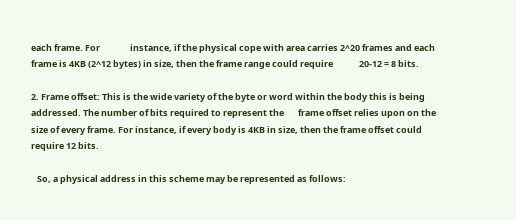each frame. For               instance, if the physical cope with area carries 2^20 frames and each frame is 4KB (2^12 bytes) in size, then the frame range could require             20-12 = 8 bits.

2. Frame offset: This is the wide variety of the byte or word within the body this is being addressed. The number of bits required to represent the       frame offset relies upon on the size of every frame. For instance, if every body is 4KB in size, then the frame offset could require 12 bits.

   So, a physical address in this scheme may be represented as follows: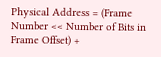Physical Address = (Frame Number << Number of Bits in Frame Offset) +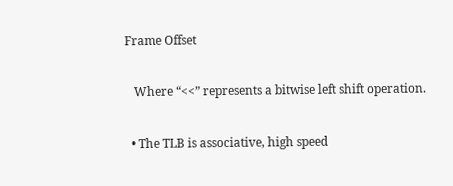Frame Offset

   Where “<<” represents a bitwise left shift operation.

  • The TLB is associative, high speed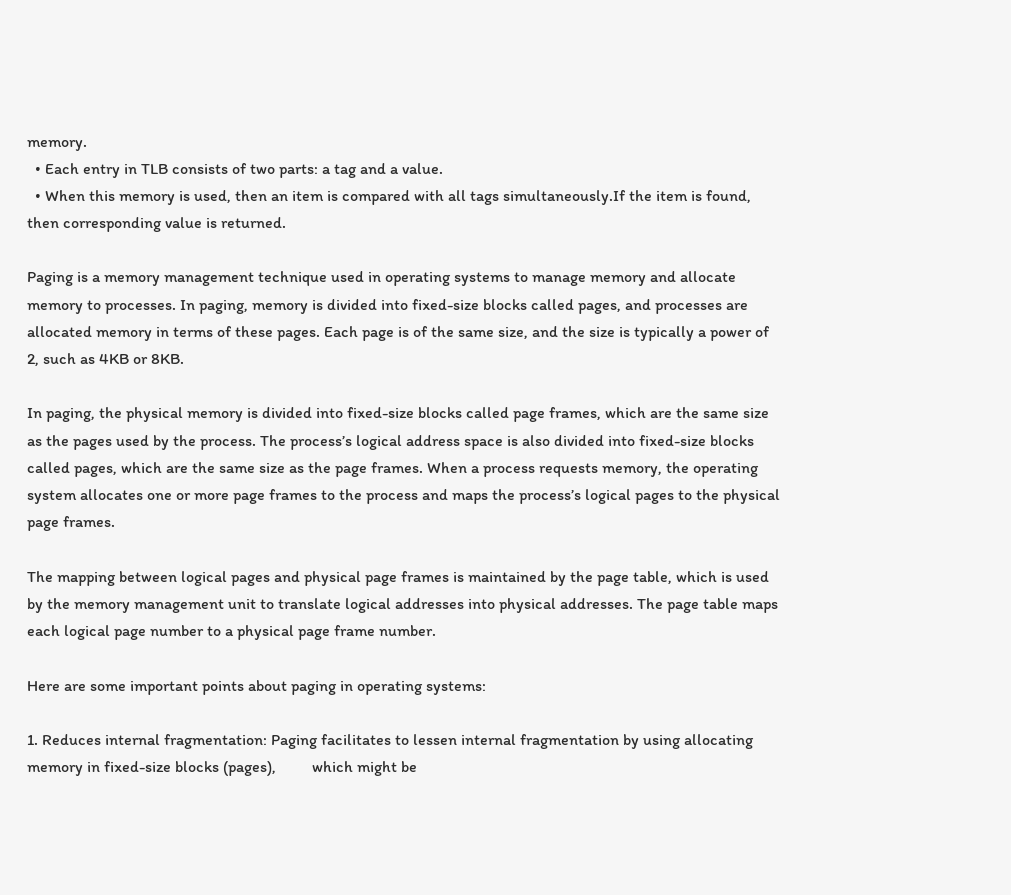memory.
  • Each entry in TLB consists of two parts: a tag and a value.
  • When this memory is used, then an item is compared with all tags simultaneously.If the item is found, then corresponding value is returned.

Paging is a memory management technique used in operating systems to manage memory and allocate memory to processes. In paging, memory is divided into fixed-size blocks called pages, and processes are allocated memory in terms of these pages. Each page is of the same size, and the size is typically a power of 2, such as 4KB or 8KB.

In paging, the physical memory is divided into fixed-size blocks called page frames, which are the same size as the pages used by the process. The process’s logical address space is also divided into fixed-size blocks called pages, which are the same size as the page frames. When a process requests memory, the operating system allocates one or more page frames to the process and maps the process’s logical pages to the physical page frames.

The mapping between logical pages and physical page frames is maintained by the page table, which is used by the memory management unit to translate logical addresses into physical addresses. The page table maps each logical page number to a physical page frame number.

Here are some important points about paging in operating systems:

1. Reduces internal fragmentation: Paging facilitates to lessen internal fragmentation by using allocating memory in fixed-size blocks (pages),         which might be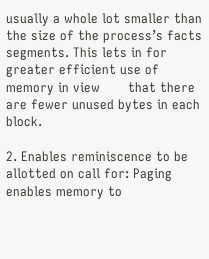usually a whole lot smaller than the size of the process’s facts segments. This lets in for greater efficient use of memory in view       that there are fewer unused bytes in each block.

2. Enables reminiscence to be allotted on call for: Paging enables memory to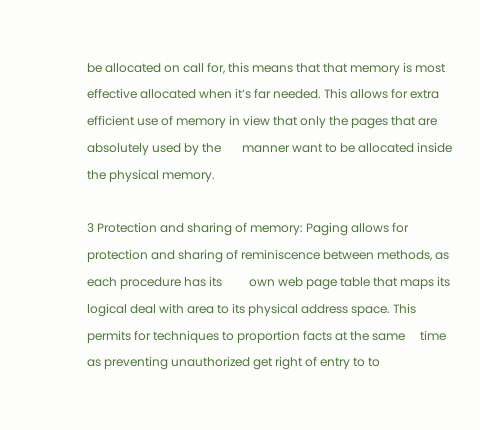be allocated on call for, this means that that memory is most             effective allocated when it’s far needed. This allows for extra efficient use of memory in view that only the pages that are absolutely used by the       manner want to be allocated inside the physical memory.

3 Protection and sharing of memory: Paging allows for protection and sharing of reminiscence between methods, as each procedure has its         own web page table that maps its logical deal with area to its physical address space. This permits for techniques to proportion facts at the same     time as preventing unauthorized get right of entry to to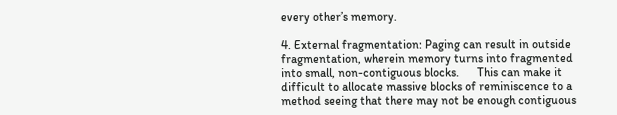every other’s memory.

4. External fragmentation: Paging can result in outside fragmentation, wherein memory turns into fragmented into small, non-contiguous blocks.      This can make it difficult to allocate massive blocks of reminiscence to a method seeing that there may not be enough contiguous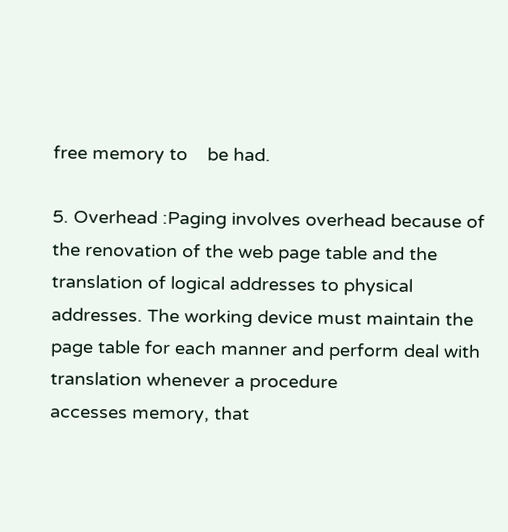free memory to    be had.

5. Overhead :Paging involves overhead because of the renovation of the web page table and the translation of logical addresses to physical               addresses. The working device must maintain the page table for each manner and perform deal with translation whenever a procedure                   accesses memory, that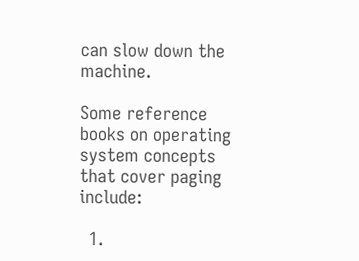can slow down the machine.

Some reference books on operating system concepts that cover paging include:

  1.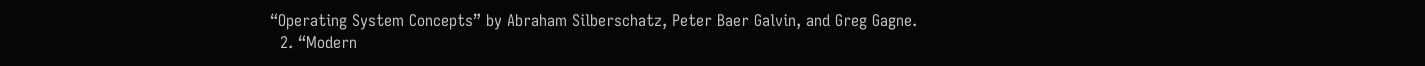“Operating System Concepts” by Abraham Silberschatz, Peter Baer Galvin, and Greg Gagne.
  2. “Modern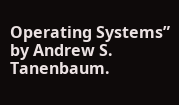Operating Systems” by Andrew S. Tanenbaum.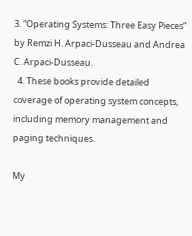3. “Operating Systems: Three Easy Pieces” by Remzi H. Arpaci-Dusseau and Andrea C. Arpaci-Dusseau.
  4. These books provide detailed coverage of operating system concepts, including memory management and paging techniques.

My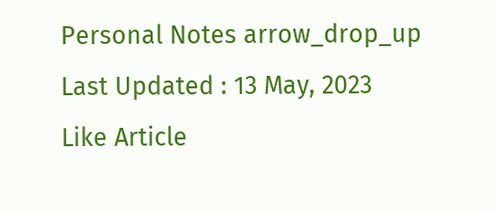Personal Notes arrow_drop_up
Last Updated : 13 May, 2023
Like Article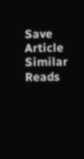Save Article
Similar Reads